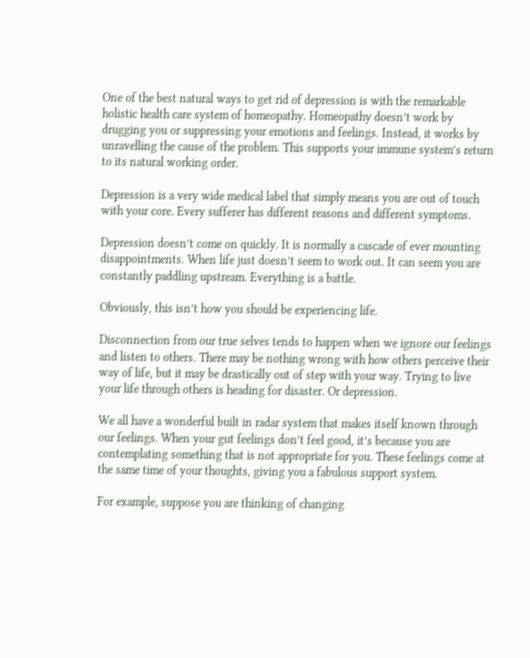One of the best natural ways to get rid of depression is with the remarkable holistic health care system of homeopathy. Homeopathy doesn’t work by drugging you or suppressing your emotions and feelings. Instead, it works by unravelling the cause of the problem. This supports your immune system’s return to its natural working order.

Depression is a very wide medical label that simply means you are out of touch with your core. Every sufferer has different reasons and different symptoms.

Depression doesn’t come on quickly. It is normally a cascade of ever mounting disappointments. When life just doesn’t seem to work out. It can seem you are constantly paddling upstream. Everything is a battle.

Obviously, this isn’t how you should be experiencing life.

Disconnection from our true selves tends to happen when we ignore our feelings and listen to others. There may be nothing wrong with how others perceive their way of life, but it may be drastically out of step with your way. Trying to live your life through others is heading for disaster. Or depression.

We all have a wonderful built in radar system that makes itself known through our feelings. When your gut feelings don’t feel good, it’s because you are contemplating something that is not appropriate for you. These feelings come at the same time of your thoughts, giving you a fabulous support system.

For example, suppose you are thinking of changing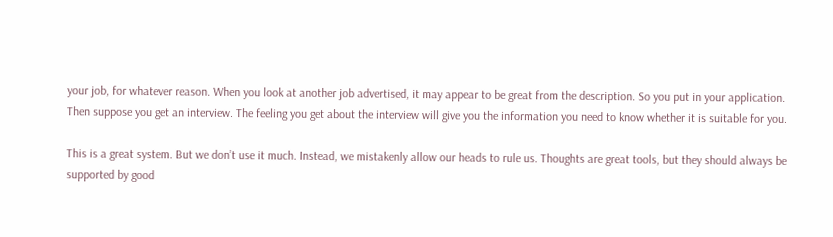your job, for whatever reason. When you look at another job advertised, it may appear to be great from the description. So you put in your application. Then suppose you get an interview. The feeling you get about the interview will give you the information you need to know whether it is suitable for you.

This is a great system. But we don’t use it much. Instead, we mistakenly allow our heads to rule us. Thoughts are great tools, but they should always be supported by good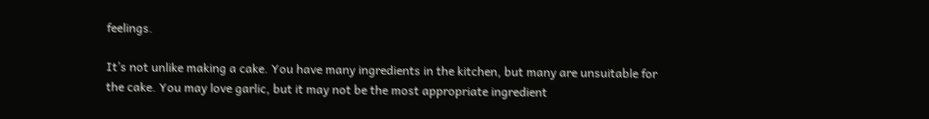feelings.

It’s not unlike making a cake. You have many ingredients in the kitchen, but many are unsuitable for the cake. You may love garlic, but it may not be the most appropriate ingredient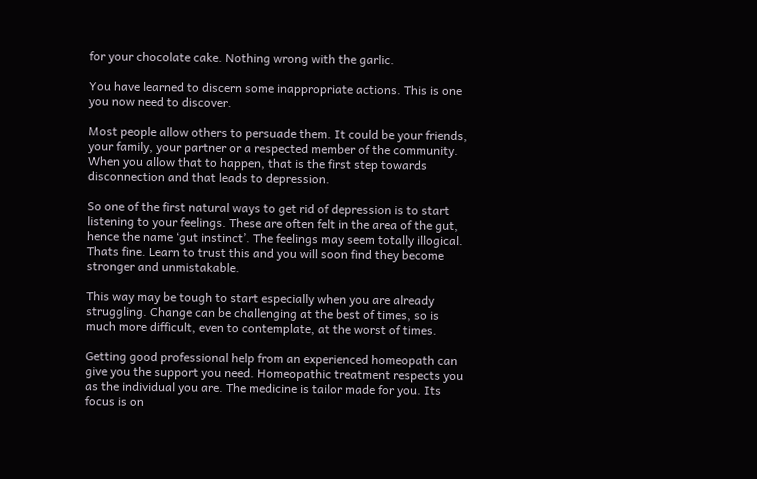for your chocolate cake. Nothing wrong with the garlic.

You have learned to discern some inappropriate actions. This is one you now need to discover.

Most people allow others to persuade them. It could be your friends, your family, your partner or a respected member of the community. When you allow that to happen, that is the first step towards disconnection and that leads to depression.

So one of the first natural ways to get rid of depression is to start listening to your feelings. These are often felt in the area of the gut, hence the name ‘gut instinct’. The feelings may seem totally illogical. Thats fine. Learn to trust this and you will soon find they become stronger and unmistakable.

This way may be tough to start especially when you are already struggling. Change can be challenging at the best of times, so is much more difficult, even to contemplate, at the worst of times.

Getting good professional help from an experienced homeopath can give you the support you need. Homeopathic treatment respects you as the individual you are. The medicine is tailor made for you. Its focus is on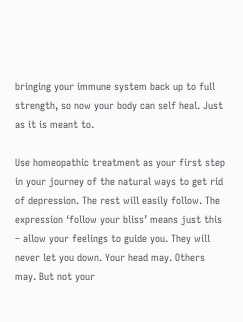bringing your immune system back up to full strength, so now your body can self heal. Just as it is meant to.

Use homeopathic treatment as your first step in your journey of the natural ways to get rid of depression. The rest will easily follow. The expression ‘follow your bliss’ means just this – allow your feelings to guide you. They will never let you down. Your head may. Others may. But not your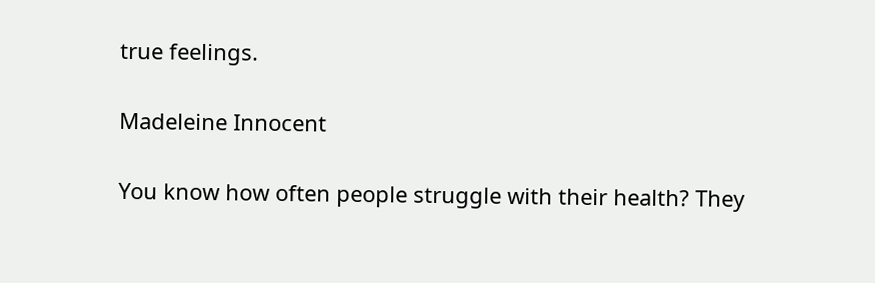true feelings.

Madeleine Innocent

You know how often people struggle with their health? They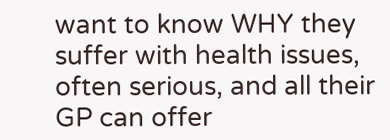want to know WHY they suffer with health issues, often serious, and all their GP can offer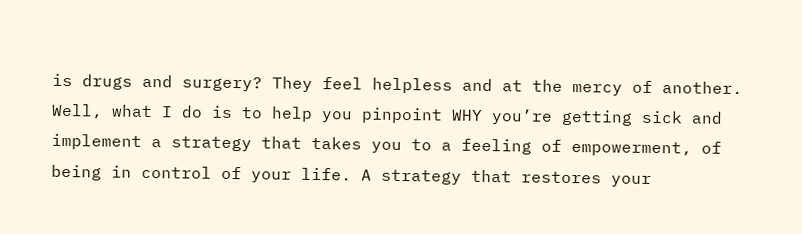is drugs and surgery? They feel helpless and at the mercy of another. Well, what I do is to help you pinpoint WHY you’re getting sick and implement a strategy that takes you to a feeling of empowerment, of being in control of your life. A strategy that restores your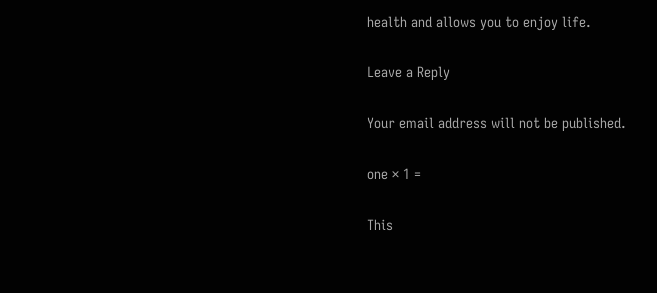health and allows you to enjoy life.

Leave a Reply

Your email address will not be published.

one × 1 =

This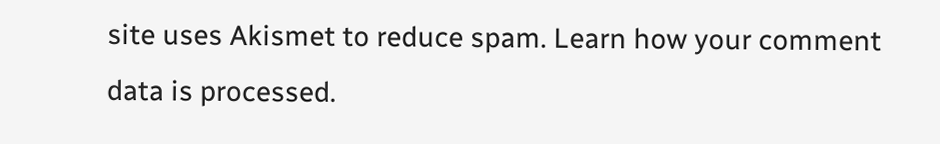site uses Akismet to reduce spam. Learn how your comment data is processed.